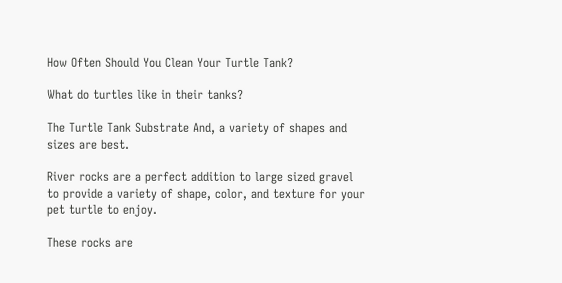How Often Should You Clean Your Turtle Tank?

What do turtles like in their tanks?

The Turtle Tank Substrate And, a variety of shapes and sizes are best.

River rocks are a perfect addition to large sized gravel to provide a variety of shape, color, and texture for your pet turtle to enjoy.

These rocks are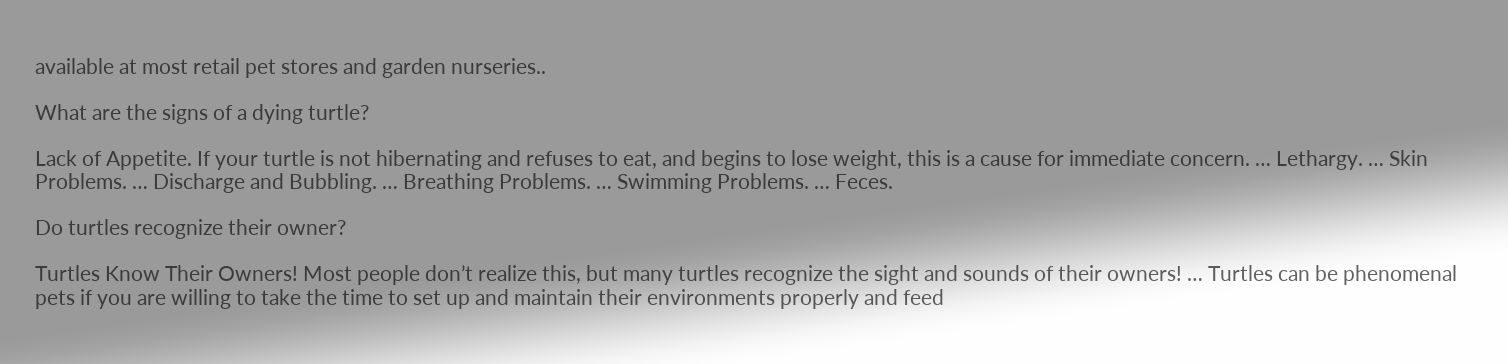available at most retail pet stores and garden nurseries..

What are the signs of a dying turtle?

Lack of Appetite. If your turtle is not hibernating and refuses to eat, and begins to lose weight, this is a cause for immediate concern. … Lethargy. … Skin Problems. … Discharge and Bubbling. … Breathing Problems. … Swimming Problems. … Feces.

Do turtles recognize their owner?

Turtles Know Their Owners! Most people don’t realize this, but many turtles recognize the sight and sounds of their owners! … Turtles can be phenomenal pets if you are willing to take the time to set up and maintain their environments properly and feed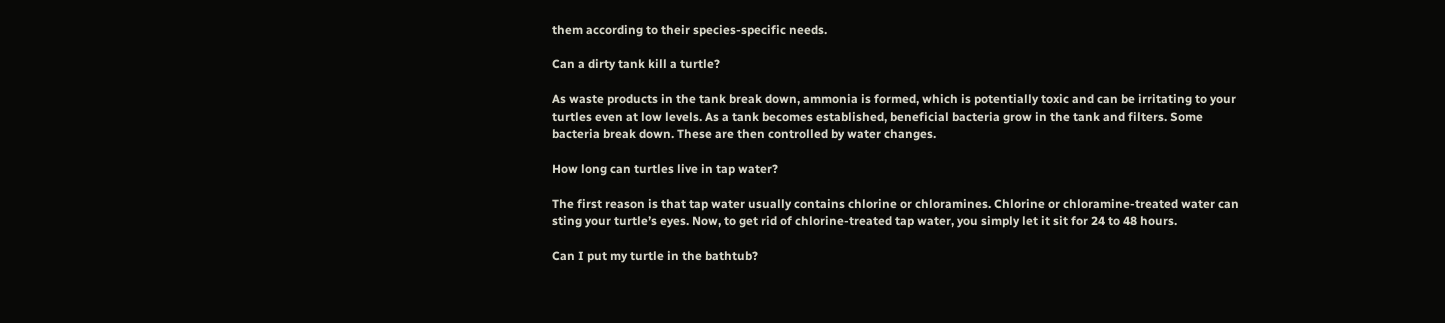them according to their species-specific needs.

Can a dirty tank kill a turtle?

As waste products in the tank break down, ammonia is formed, which is potentially toxic and can be irritating to your turtles even at low levels. As a tank becomes established, beneficial bacteria grow in the tank and filters. Some bacteria break down. These are then controlled by water changes.

How long can turtles live in tap water?

The first reason is that tap water usually contains chlorine or chloramines. Chlorine or chloramine-treated water can sting your turtle’s eyes. Now, to get rid of chlorine-treated tap water, you simply let it sit for 24 to 48 hours.

Can I put my turtle in the bathtub?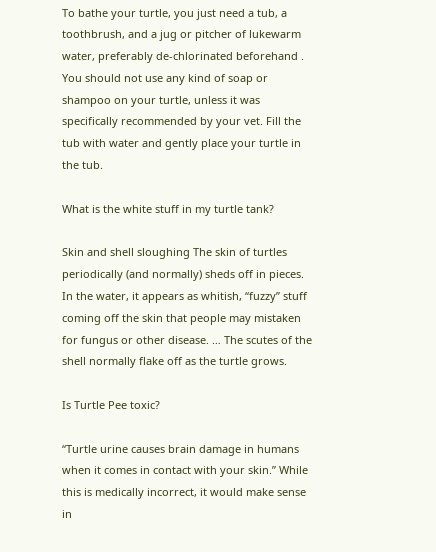To bathe your turtle, you just need a tub, a toothbrush, and a jug or pitcher of lukewarm water, preferably de-chlorinated beforehand . You should not use any kind of soap or shampoo on your turtle, unless it was specifically recommended by your vet. Fill the tub with water and gently place your turtle in the tub.

What is the white stuff in my turtle tank?

Skin and shell sloughing The skin of turtles periodically (and normally) sheds off in pieces. In the water, it appears as whitish, “fuzzy” stuff coming off the skin that people may mistaken for fungus or other disease. … The scutes of the shell normally flake off as the turtle grows.

Is Turtle Pee toxic?

“Turtle urine causes brain damage in humans when it comes in contact with your skin.” While this is medically incorrect, it would make sense in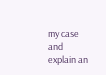my case and explain an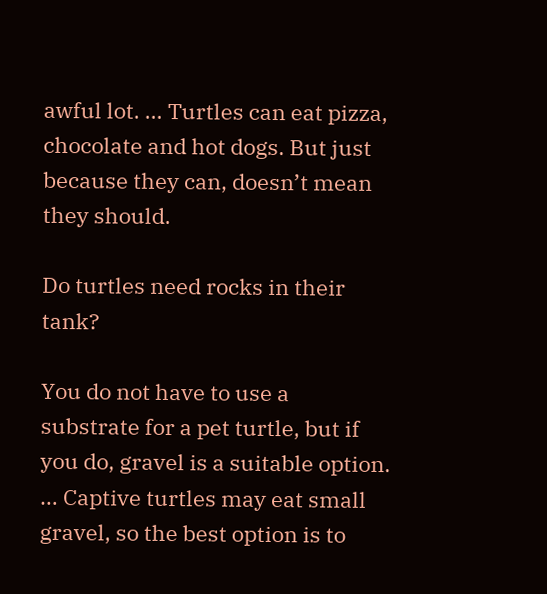awful lot. … Turtles can eat pizza, chocolate and hot dogs. But just because they can, doesn’t mean they should.

Do turtles need rocks in their tank?

You do not have to use a substrate for a pet turtle, but if you do, gravel is a suitable option. … Captive turtles may eat small gravel, so the best option is to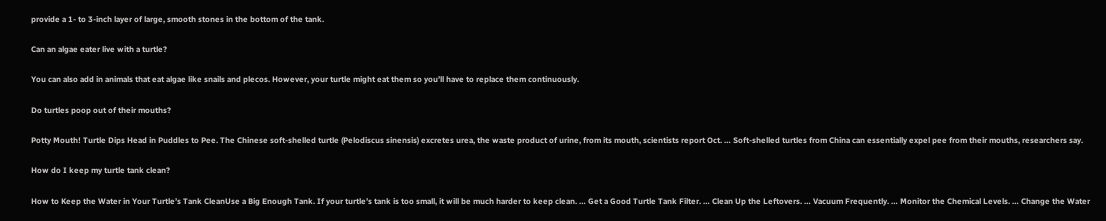provide a 1- to 3-inch layer of large, smooth stones in the bottom of the tank.

Can an algae eater live with a turtle?

You can also add in animals that eat algae like snails and plecos. However, your turtle might eat them so you’ll have to replace them continuously.

Do turtles poop out of their mouths?

Potty Mouth! Turtle Dips Head in Puddles to Pee. The Chinese soft-shelled turtle (Pelodiscus sinensis) excretes urea, the waste product of urine, from its mouth, scientists report Oct. … Soft-shelled turtles from China can essentially expel pee from their mouths, researchers say.

How do I keep my turtle tank clean?

How to Keep the Water in Your Turtle’s Tank CleanUse a Big Enough Tank. If your turtle’s tank is too small, it will be much harder to keep clean. … Get a Good Turtle Tank Filter. … Clean Up the Leftovers. … Vacuum Frequently. … Monitor the Chemical Levels. … Change the Water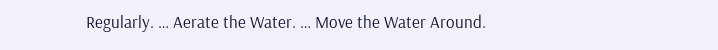Regularly. … Aerate the Water. … Move the Water Around.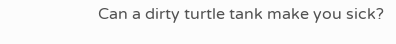Can a dirty turtle tank make you sick?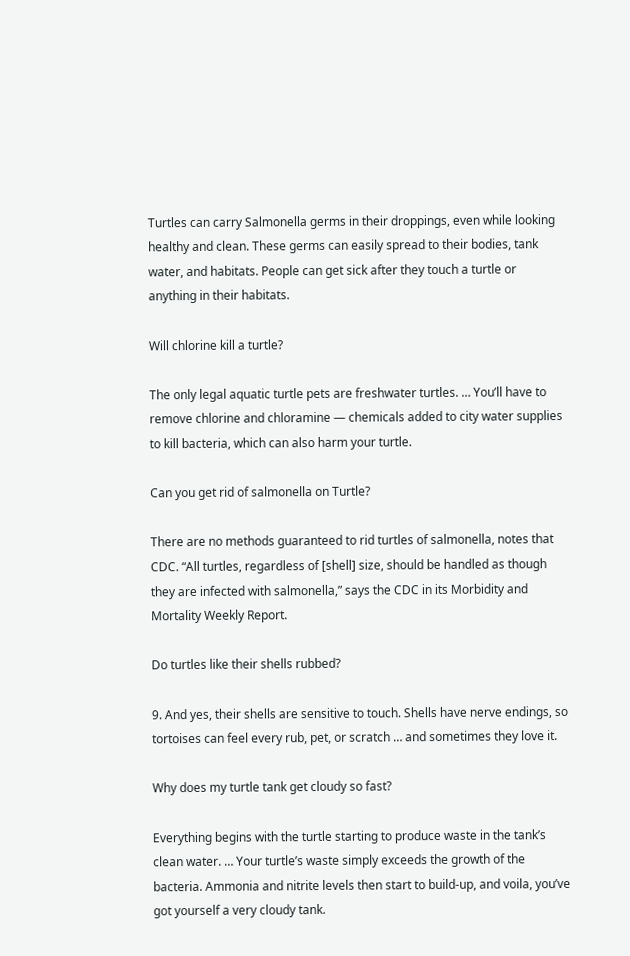Turtles can carry Salmonella germs in their droppings, even while looking healthy and clean. These germs can easily spread to their bodies, tank water, and habitats. People can get sick after they touch a turtle or anything in their habitats.

Will chlorine kill a turtle?

The only legal aquatic turtle pets are freshwater turtles. … You’ll have to remove chlorine and chloramine — chemicals added to city water supplies to kill bacteria, which can also harm your turtle.

Can you get rid of salmonella on Turtle?

There are no methods guaranteed to rid turtles of salmonella, notes that CDC. “All turtles, regardless of [shell] size, should be handled as though they are infected with salmonella,” says the CDC in its Morbidity and Mortality Weekly Report.

Do turtles like their shells rubbed?

9. And yes, their shells are sensitive to touch. Shells have nerve endings, so tortoises can feel every rub, pet, or scratch … and sometimes they love it.

Why does my turtle tank get cloudy so fast?

Everything begins with the turtle starting to produce waste in the tank’s clean water. … Your turtle’s waste simply exceeds the growth of the bacteria. Ammonia and nitrite levels then start to build-up, and voila, you’ve got yourself a very cloudy tank.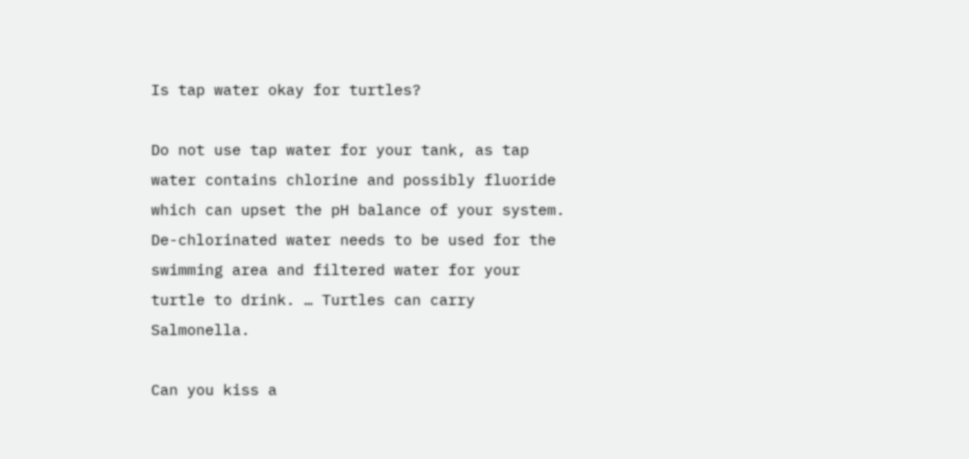Is tap water okay for turtles?

Do not use tap water for your tank, as tap water contains chlorine and possibly fluoride which can upset the pH balance of your system. De-chlorinated water needs to be used for the swimming area and filtered water for your turtle to drink. … Turtles can carry Salmonella.

Can you kiss a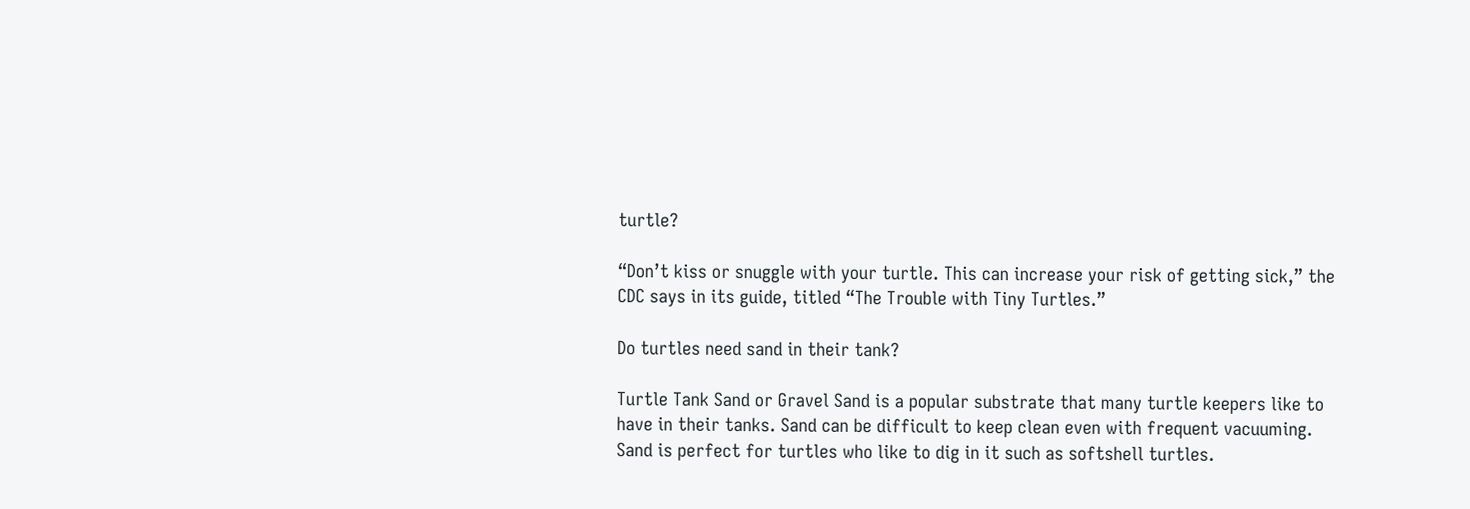turtle?

“Don’t kiss or snuggle with your turtle. This can increase your risk of getting sick,” the CDC says in its guide, titled “The Trouble with Tiny Turtles.”

Do turtles need sand in their tank?

Turtle Tank Sand or Gravel Sand is a popular substrate that many turtle keepers like to have in their tanks. Sand can be difficult to keep clean even with frequent vacuuming. Sand is perfect for turtles who like to dig in it such as softshell turtles.